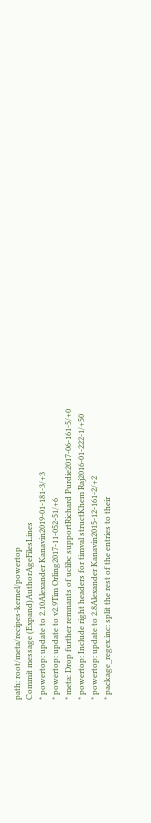path: root/meta/recipes-kernel/powertop
Commit message (Expand)AuthorAgeFilesLines
* powertop: update to 2.10Alexander Kanavin2019-01-181-3/+3
* powertop: update to v2.9Tim Orling2017-11-052-51/+6
* meta: Drop further remnants of uclibc supportRichard Purdie2017-06-161-5/+0
* powertop: Include right headers for timval structKhem Raj2016-01-222-1/+50
* powertop: update to 2.8Alexander Kanavin2015-12-161-2/+2
* package_regex.inc: split the rest of the entries to their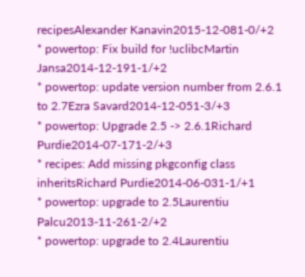recipesAlexander Kanavin2015-12-081-0/+2
* powertop: Fix build for !uclibcMartin Jansa2014-12-191-1/+2
* powertop: update version number from 2.6.1 to 2.7Ezra Savard2014-12-051-3/+3
* powertop: Upgrade 2.5 -> 2.6.1Richard Purdie2014-07-171-2/+3
* recipes: Add missing pkgconfig class inheritsRichard Purdie2014-06-031-1/+1
* powertop: upgrade to 2.5Laurentiu Palcu2013-11-261-2/+2
* powertop: upgrade to 2.4Laurentiu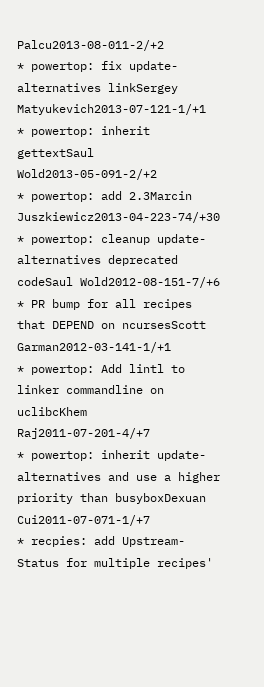Palcu2013-08-011-2/+2
* powertop: fix update-alternatives linkSergey Matyukevich2013-07-121-1/+1
* powertop: inherit gettextSaul Wold2013-05-091-2/+2
* powertop: add 2.3Marcin Juszkiewicz2013-04-223-74/+30
* powertop: cleanup update-alternatives deprecated codeSaul Wold2012-08-151-7/+6
* PR bump for all recipes that DEPEND on ncursesScott Garman2012-03-141-1/+1
* powertop: Add lintl to linker commandline on uclibcKhem Raj2011-07-201-4/+7
* powertop: inherit update-alternatives and use a higher priority than busyboxDexuan Cui2011-07-071-1/+7
* recpies: add Upstream-Status for multiple recipes'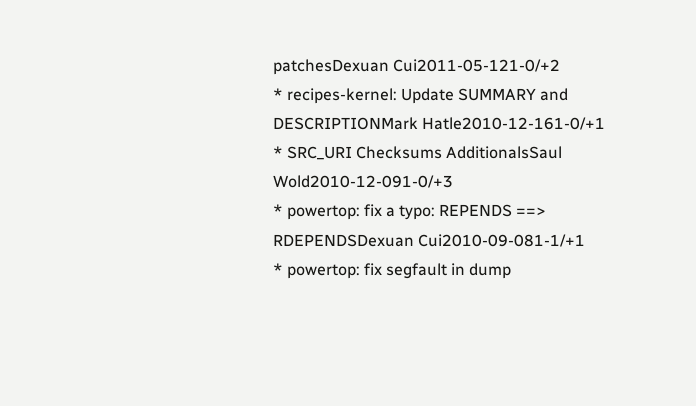patchesDexuan Cui2011-05-121-0/+2
* recipes-kernel: Update SUMMARY and DESCRIPTIONMark Hatle2010-12-161-0/+1
* SRC_URI Checksums AdditionalsSaul Wold2010-12-091-0/+3
* powertop: fix a typo: REPENDS ==> RDEPENDSDexuan Cui2010-09-081-1/+1
* powertop: fix segfault in dump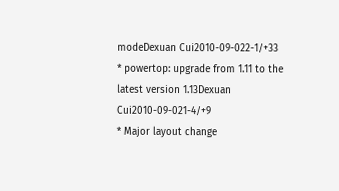modeDexuan Cui2010-09-022-1/+33
* powertop: upgrade from 1.11 to the latest version 1.13Dexuan Cui2010-09-021-4/+9
* Major layout change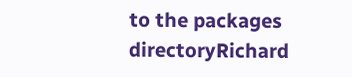to the packages directoryRichard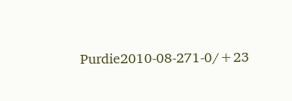Purdie2010-08-271-0/+23